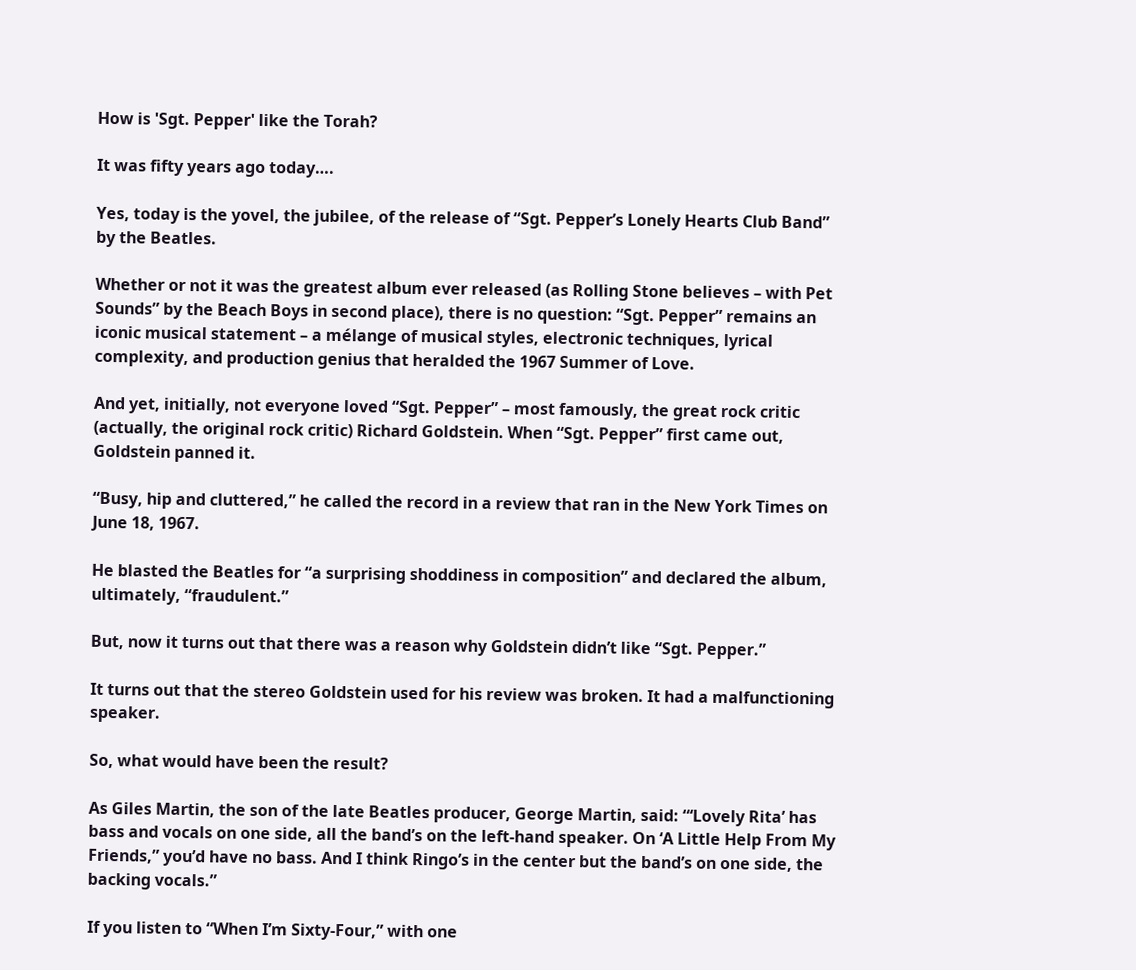How is 'Sgt. Pepper' like the Torah?

It was fifty years ago today….

Yes, today is the yovel, the jubilee, of the release of “Sgt. Pepper’s Lonely Hearts Club Band” by the Beatles.

Whether or not it was the greatest album ever released (as Rolling Stone believes – with Pet Sounds” by the Beach Boys in second place), there is no question: “Sgt. Pepper” remains an iconic musical statement – a mélange of musical styles, electronic techniques, lyrical complexity, and production genius that heralded the 1967 Summer of Love.

And yet, initially, not everyone loved “Sgt. Pepper” – most famously, the great rock critic (actually, the original rock critic) Richard Goldstein. When “Sgt. Pepper” first came out, Goldstein panned it.

“Busy, hip and cluttered,” he called the record in a review that ran in the New York Times on June 18, 1967.

He blasted the Beatles for “a surprising shoddiness in composition” and declared the album, ultimately, “fraudulent.”

But, now it turns out that there was a reason why Goldstein didn’t like “Sgt. Pepper.”

It turns out that the stereo Goldstein used for his review was broken. It had a malfunctioning speaker.

So, what would have been the result?

As Giles Martin, the son of the late Beatles producer, George Martin, said: “‘Lovely Rita’ has bass and vocals on one side, all the band’s on the left-hand speaker. On ‘A Little Help From My Friends,” you’d have no bass. And I think Ringo’s in the center but the band’s on one side, the backing vocals.”

If you listen to “When I’m Sixty-Four,” with one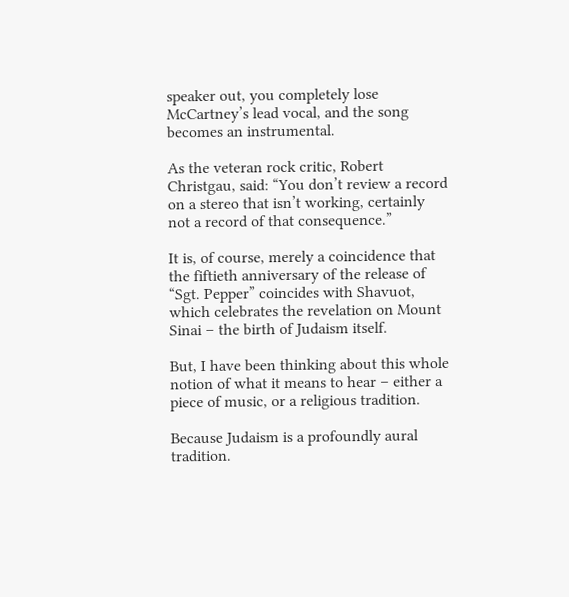speaker out, you completely lose McCartney’s lead vocal, and the song becomes an instrumental.

As the veteran rock critic, Robert Christgau, said: “You don’t review a record on a stereo that isn’t working, certainly not a record of that consequence.”

It is, of course, merely a coincidence that the fiftieth anniversary of the release of “Sgt. Pepper” coincides with Shavuot, which celebrates the revelation on Mount Sinai – the birth of Judaism itself.

But, I have been thinking about this whole notion of what it means to hear – either a piece of music, or a religious tradition.

Because Judaism is a profoundly aural tradition.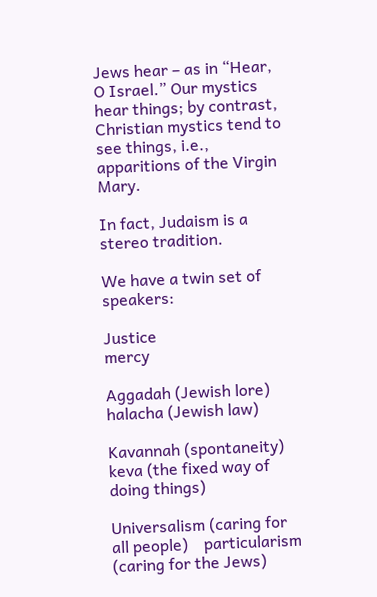Jews hear – as in “Hear, O Israel.” Our mystics hear things; by contrast, Christian mystics tend to see things, i.e., apparitions of the Virgin Mary.

In fact, Judaism is a stereo tradition.

We have a twin set of speakers:

Justice                                    mercy

Aggadah (Jewish lore)        halacha (Jewish law)

Kavannah (spontaneity)     keva (the fixed way of doing things)

Universalism (caring for all people)    particularism (caring for the Jews)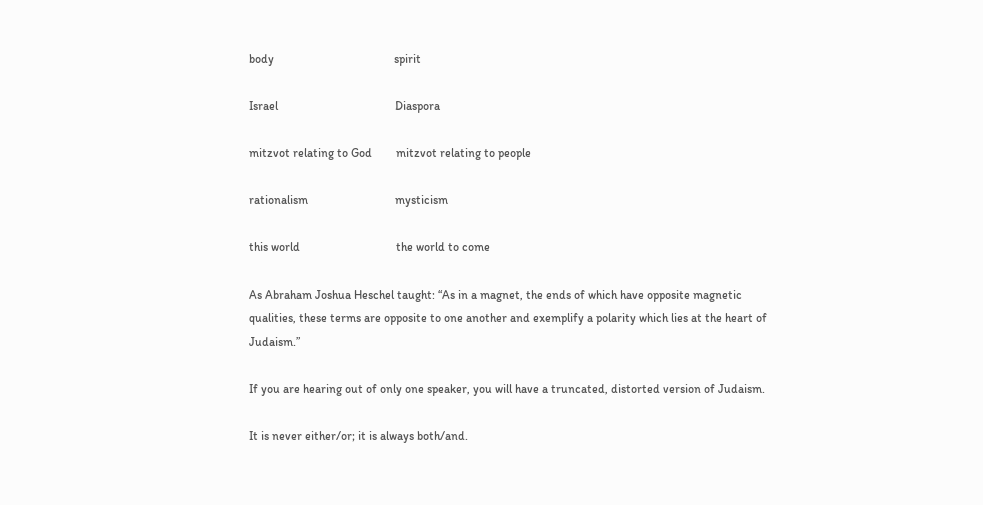body                                        spirit

Israel                                       Diaspora

mitzvot relating to God        mitzvot relating to people

rationalism                             mysticism

this world                                the world to come

As Abraham Joshua Heschel taught: “As in a magnet, the ends of which have opposite magnetic qualities, these terms are opposite to one another and exemplify a polarity which lies at the heart of Judaism.”

If you are hearing out of only one speaker, you will have a truncated, distorted version of Judaism.

It is never either/or; it is always both/and.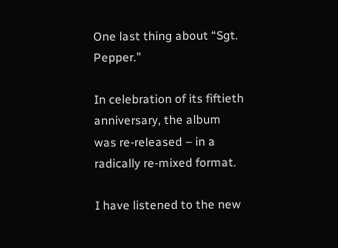One last thing about “Sgt. Pepper.”

In celebration of its fiftieth anniversary, the album was re-released – in a radically re-mixed format.

I have listened to the new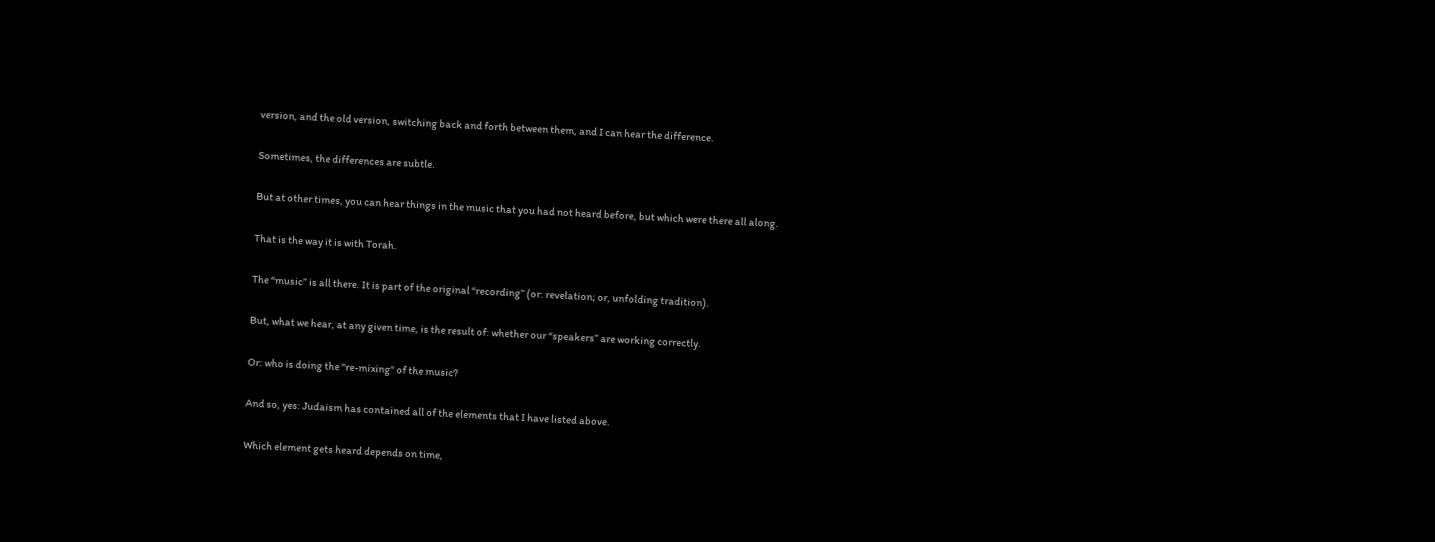version, and the old version, switching back and forth between them, and I can hear the difference.

Sometimes, the differences are subtle.

But at other times, you can hear things in the music that you had not heard before, but which were there all along.

That is the way it is with Torah.

The “music” is all there. It is part of the original “recording” (or: revelation; or, unfolding tradition).

But, what we hear, at any given time, is the result of: whether our “speakers” are working correctly.

Or: who is doing the "re-mixing" of the music?

And so, yes: Judaism has contained all of the elements that I have listed above.

Which element gets heard depends on time,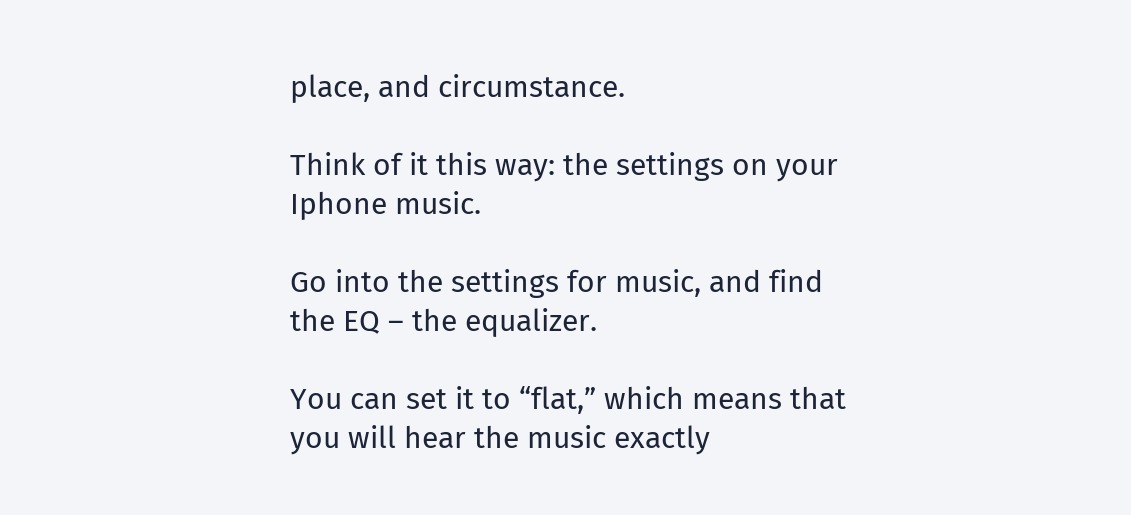place, and circumstance.

Think of it this way: the settings on your Iphone music.

Go into the settings for music, and find the EQ – the equalizer.

You can set it to “flat,” which means that you will hear the music exactly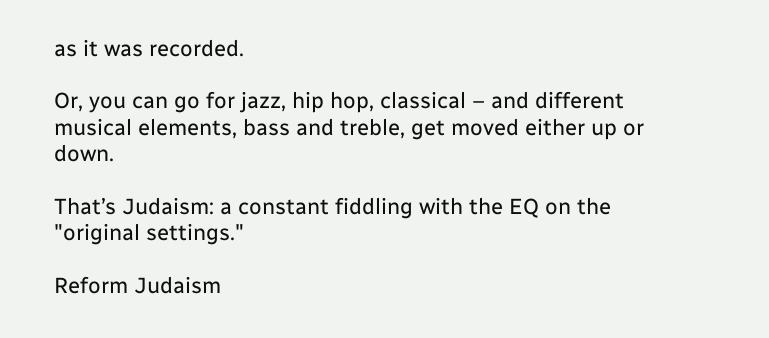as it was recorded.

Or, you can go for jazz, hip hop, classical – and different musical elements, bass and treble, get moved either up or down.

That’s Judaism: a constant fiddling with the EQ on the "original settings."

Reform Judaism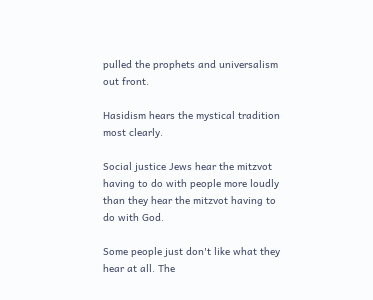pulled the prophets and universalism out front.

Hasidism hears the mystical tradition most clearly.

Social justice Jews hear the mitzvot having to do with people more loudly than they hear the mitzvot having to do with God.

Some people just don't like what they hear at all. The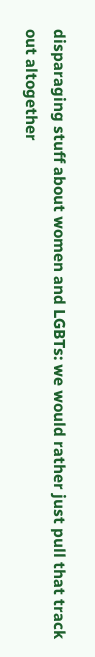disparaging stuff about women and LGBTs: we would rather just pull that track out altogether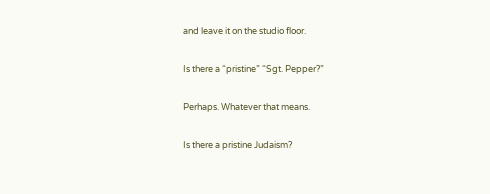and leave it on the studio floor.

Is there a “pristine” “Sgt. Pepper?”

Perhaps. Whatever that means.

Is there a pristine Judaism?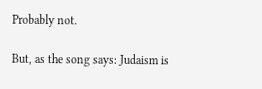Probably not.

But, as the song says: Judaism is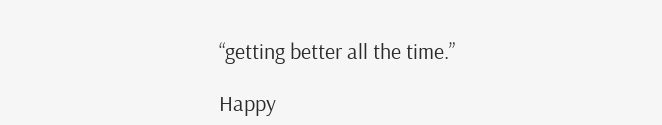“getting better all the time.”

Happy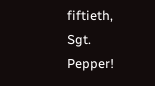fiftieth, Sgt. Pepper!